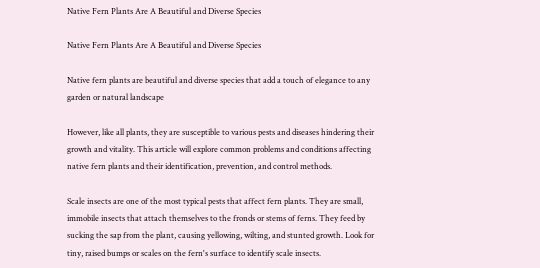Native Fern Plants Are A Beautiful and Diverse Species

Native Fern Plants Are A Beautiful and Diverse Species

Native fern plants are beautiful and diverse species that add a touch of elegance to any garden or natural landscape

However, like all plants, they are susceptible to various pests and diseases hindering their growth and vitality. This article will explore common problems and conditions affecting native fern plants and their identification, prevention, and control methods.

Scale insects are one of the most typical pests that affect fern plants. They are small, immobile insects that attach themselves to the fronds or stems of ferns. They feed by sucking the sap from the plant, causing yellowing, wilting, and stunted growth. Look for tiny, raised bumps or scales on the fern's surface to identify scale insects.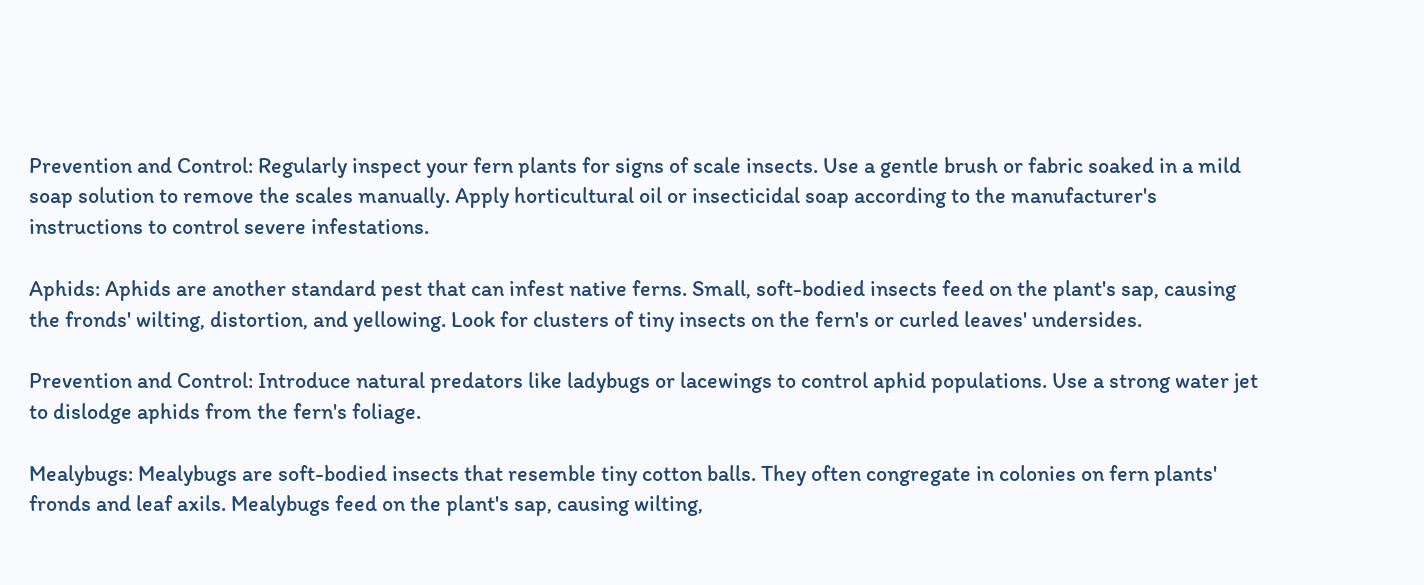Prevention and Control: Regularly inspect your fern plants for signs of scale insects. Use a gentle brush or fabric soaked in a mild soap solution to remove the scales manually. Apply horticultural oil or insecticidal soap according to the manufacturer's instructions to control severe infestations.

Aphids: Aphids are another standard pest that can infest native ferns. Small, soft-bodied insects feed on the plant's sap, causing the fronds' wilting, distortion, and yellowing. Look for clusters of tiny insects on the fern's or curled leaves' undersides.

Prevention and Control: Introduce natural predators like ladybugs or lacewings to control aphid populations. Use a strong water jet to dislodge aphids from the fern's foliage.

Mealybugs: Mealybugs are soft-bodied insects that resemble tiny cotton balls. They often congregate in colonies on fern plants' fronds and leaf axils. Mealybugs feed on the plant's sap, causing wilting,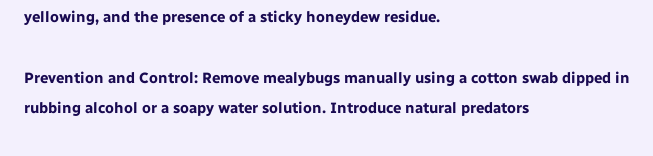yellowing, and the presence of a sticky honeydew residue.

Prevention and Control: Remove mealybugs manually using a cotton swab dipped in rubbing alcohol or a soapy water solution. Introduce natural predators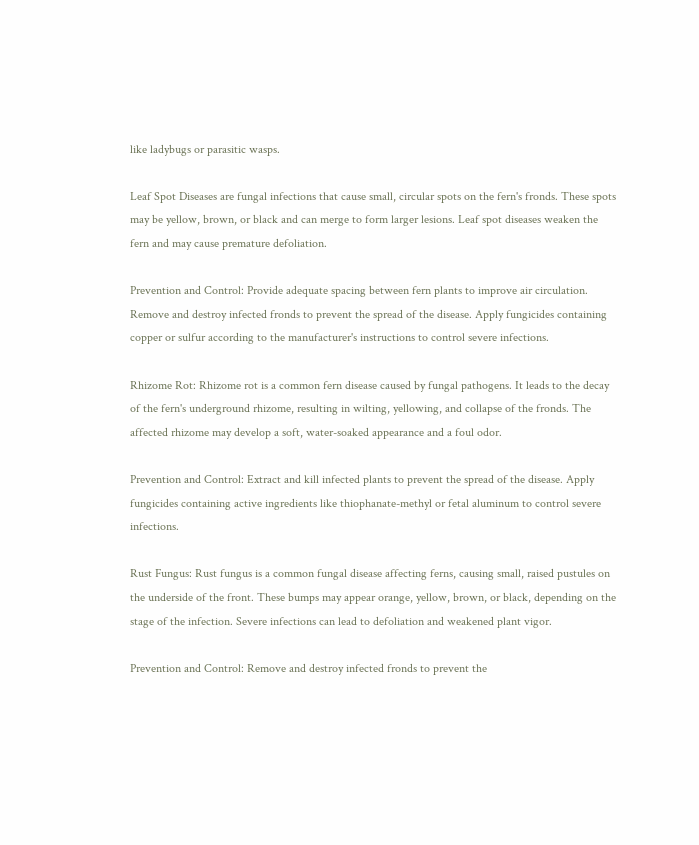like ladybugs or parasitic wasps.

Leaf Spot Diseases are fungal infections that cause small, circular spots on the fern's fronds. These spots may be yellow, brown, or black and can merge to form larger lesions. Leaf spot diseases weaken the fern and may cause premature defoliation.

Prevention and Control: Provide adequate spacing between fern plants to improve air circulation. Remove and destroy infected fronds to prevent the spread of the disease. Apply fungicides containing copper or sulfur according to the manufacturer's instructions to control severe infections.

Rhizome Rot: Rhizome rot is a common fern disease caused by fungal pathogens. It leads to the decay of the fern's underground rhizome, resulting in wilting, yellowing, and collapse of the fronds. The affected rhizome may develop a soft, water-soaked appearance and a foul odor.

Prevention and Control: Extract and kill infected plants to prevent the spread of the disease. Apply fungicides containing active ingredients like thiophanate-methyl or fetal aluminum to control severe infections.

Rust Fungus: Rust fungus is a common fungal disease affecting ferns, causing small, raised pustules on the underside of the front. These bumps may appear orange, yellow, brown, or black, depending on the stage of the infection. Severe infections can lead to defoliation and weakened plant vigor.

Prevention and Control: Remove and destroy infected fronds to prevent the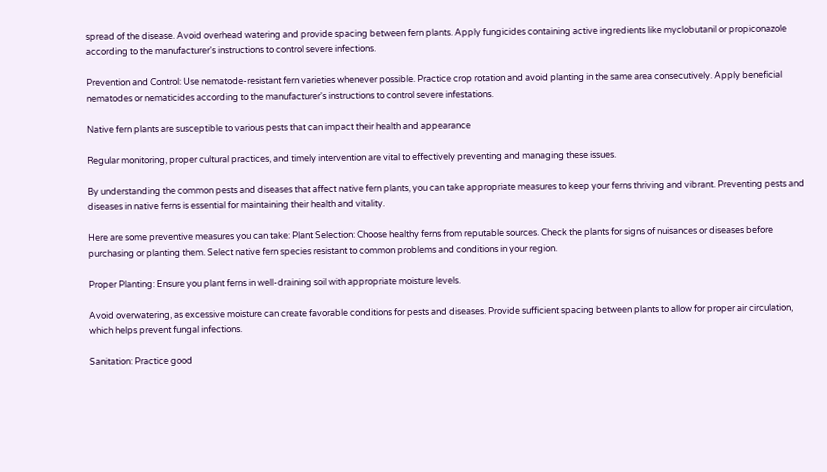spread of the disease. Avoid overhead watering and provide spacing between fern plants. Apply fungicides containing active ingredients like myclobutanil or propiconazole according to the manufacturer's instructions to control severe infections.

Prevention and Control: Use nematode-resistant fern varieties whenever possible. Practice crop rotation and avoid planting in the same area consecutively. Apply beneficial nematodes or nematicides according to the manufacturer's instructions to control severe infestations.

Native fern plants are susceptible to various pests that can impact their health and appearance

Regular monitoring, proper cultural practices, and timely intervention are vital to effectively preventing and managing these issues.

By understanding the common pests and diseases that affect native fern plants, you can take appropriate measures to keep your ferns thriving and vibrant. Preventing pests and diseases in native ferns is essential for maintaining their health and vitality.

Here are some preventive measures you can take: Plant Selection: Choose healthy ferns from reputable sources. Check the plants for signs of nuisances or diseases before purchasing or planting them. Select native fern species resistant to common problems and conditions in your region.

Proper Planting: Ensure you plant ferns in well-draining soil with appropriate moisture levels.

Avoid overwatering, as excessive moisture can create favorable conditions for pests and diseases. Provide sufficient spacing between plants to allow for proper air circulation, which helps prevent fungal infections.

Sanitation: Practice good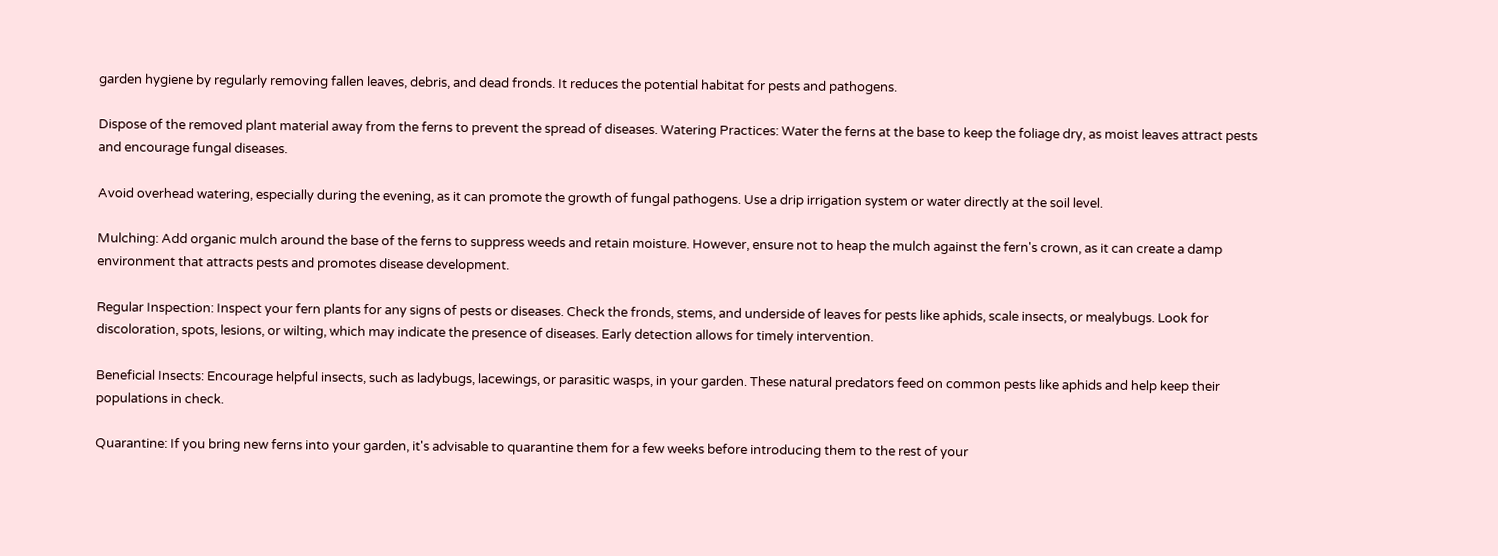garden hygiene by regularly removing fallen leaves, debris, and dead fronds. It reduces the potential habitat for pests and pathogens.

Dispose of the removed plant material away from the ferns to prevent the spread of diseases. Watering Practices: Water the ferns at the base to keep the foliage dry, as moist leaves attract pests and encourage fungal diseases.

Avoid overhead watering, especially during the evening, as it can promote the growth of fungal pathogens. Use a drip irrigation system or water directly at the soil level.

Mulching: Add organic mulch around the base of the ferns to suppress weeds and retain moisture. However, ensure not to heap the mulch against the fern's crown, as it can create a damp environment that attracts pests and promotes disease development.

Regular Inspection: Inspect your fern plants for any signs of pests or diseases. Check the fronds, stems, and underside of leaves for pests like aphids, scale insects, or mealybugs. Look for discoloration, spots, lesions, or wilting, which may indicate the presence of diseases. Early detection allows for timely intervention.

Beneficial Insects: Encourage helpful insects, such as ladybugs, lacewings, or parasitic wasps, in your garden. These natural predators feed on common pests like aphids and help keep their populations in check.

Quarantine: If you bring new ferns into your garden, it's advisable to quarantine them for a few weeks before introducing them to the rest of your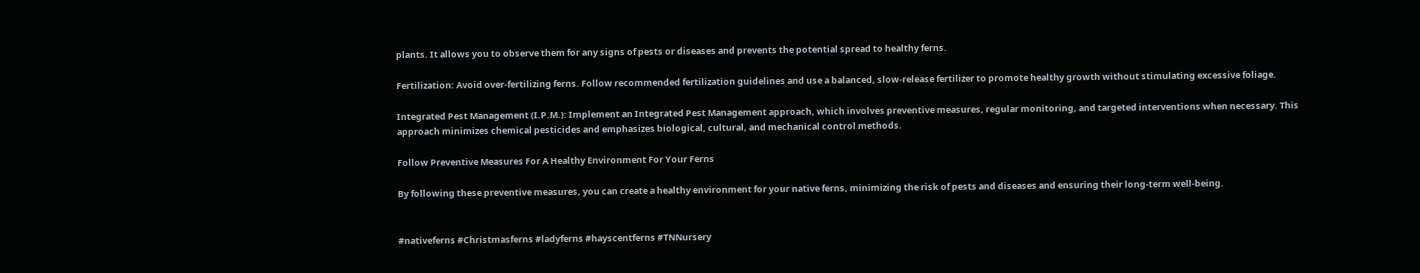plants. It allows you to observe them for any signs of pests or diseases and prevents the potential spread to healthy ferns.

Fertilization: Avoid over-fertilizing ferns. Follow recommended fertilization guidelines and use a balanced, slow-release fertilizer to promote healthy growth without stimulating excessive foliage.

Integrated Pest Management (I.P.M.): Implement an Integrated Pest Management approach, which involves preventive measures, regular monitoring, and targeted interventions when necessary. This approach minimizes chemical pesticides and emphasizes biological, cultural, and mechanical control methods.

Follow Preventive Measures For A Healthy Environment For Your Ferns

By following these preventive measures, you can create a healthy environment for your native ferns, minimizing the risk of pests and diseases and ensuring their long-term well-being.


#nativeferns #Christmasferns #ladyferns #hayscentferns #TNNursery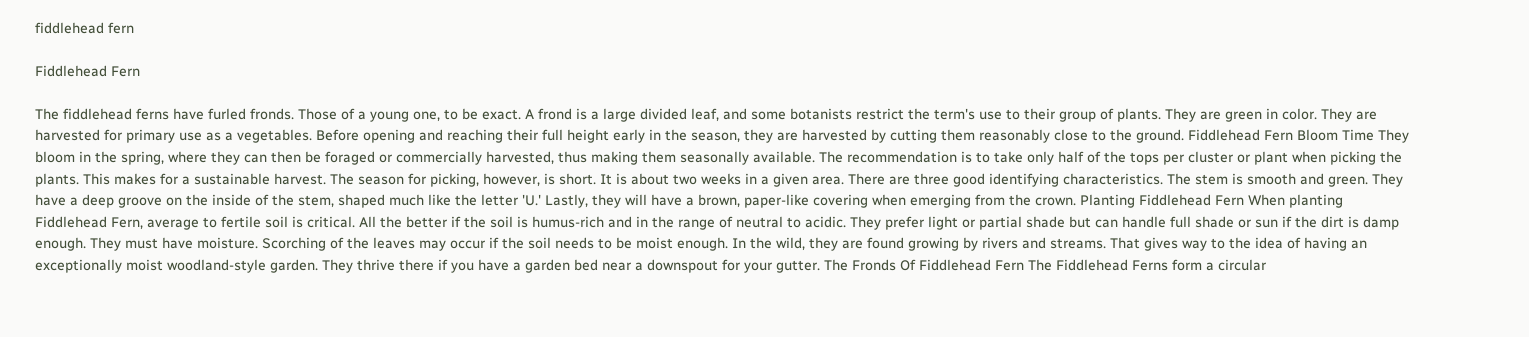fiddlehead fern

Fiddlehead Fern

The fiddlehead ferns have furled fronds. Those of a young one, to be exact. A frond is a large divided leaf, and some botanists restrict the term's use to their group of plants. They are green in color. They are harvested for primary use as a vegetables. Before opening and reaching their full height early in the season, they are harvested by cutting them reasonably close to the ground. Fiddlehead Fern Bloom Time They bloom in the spring, where they can then be foraged or commercially harvested, thus making them seasonally available. The recommendation is to take only half of the tops per cluster or plant when picking the plants. This makes for a sustainable harvest. The season for picking, however, is short. It is about two weeks in a given area. There are three good identifying characteristics. The stem is smooth and green. They have a deep groove on the inside of the stem, shaped much like the letter 'U.' Lastly, they will have a brown, paper-like covering when emerging from the crown. Planting Fiddlehead Fern When planting Fiddlehead Fern, average to fertile soil is critical. All the better if the soil is humus-rich and in the range of neutral to acidic. They prefer light or partial shade but can handle full shade or sun if the dirt is damp enough. They must have moisture. Scorching of the leaves may occur if the soil needs to be moist enough. In the wild, they are found growing by rivers and streams. That gives way to the idea of having an exceptionally moist woodland-style garden. They thrive there if you have a garden bed near a downspout for your gutter. The Fronds Of Fiddlehead Fern The Fiddlehead Ferns form a circular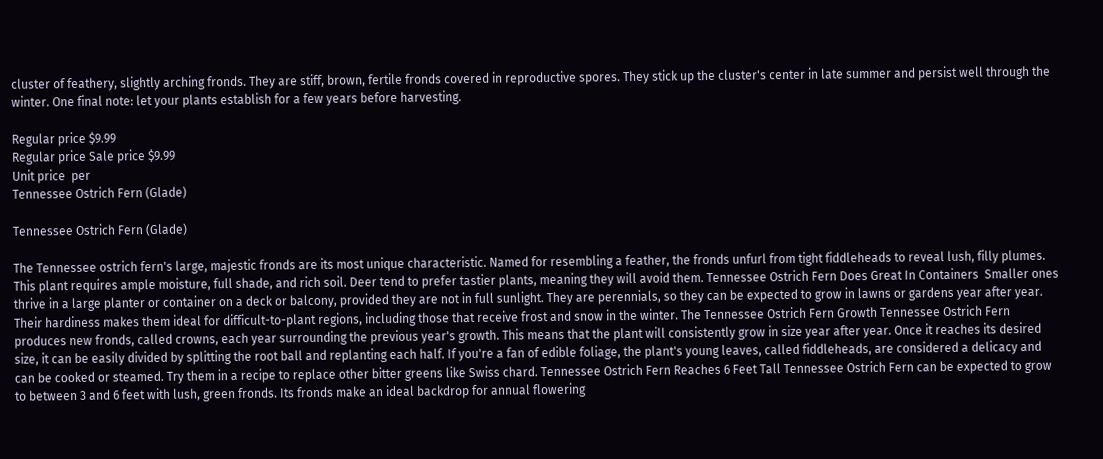cluster of feathery, slightly arching fronds. They are stiff, brown, fertile fronds covered in reproductive spores. They stick up the cluster's center in late summer and persist well through the winter. One final note: let your plants establish for a few years before harvesting.

Regular price $9.99
Regular price Sale price $9.99
Unit price  per
Tennessee Ostrich Fern (Glade)

Tennessee Ostrich Fern (Glade)

The Tennessee ostrich fern's large, majestic fronds are its most unique characteristic. Named for resembling a feather, the fronds unfurl from tight fiddleheads to reveal lush, filly plumes. This plant requires ample moisture, full shade, and rich soil. Deer tend to prefer tastier plants, meaning they will avoid them. Tennessee Ostrich Fern Does Great In Containers  Smaller ones thrive in a large planter or container on a deck or balcony, provided they are not in full sunlight. They are perennials, so they can be expected to grow in lawns or gardens year after year. Their hardiness makes them ideal for difficult-to-plant regions, including those that receive frost and snow in the winter. The Tennessee Ostrich Fern Growth Tennessee Ostrich Fern produces new fronds, called crowns, each year surrounding the previous year's growth. This means that the plant will consistently grow in size year after year. Once it reaches its desired size, it can be easily divided by splitting the root ball and replanting each half. If you're a fan of edible foliage, the plant's young leaves, called fiddleheads, are considered a delicacy and can be cooked or steamed. Try them in a recipe to replace other bitter greens like Swiss chard. Tennessee Ostrich Fern Reaches 6 Feet Tall Tennessee Ostrich Fern can be expected to grow to between 3 and 6 feet with lush, green fronds. Its fronds make an ideal backdrop for annual flowering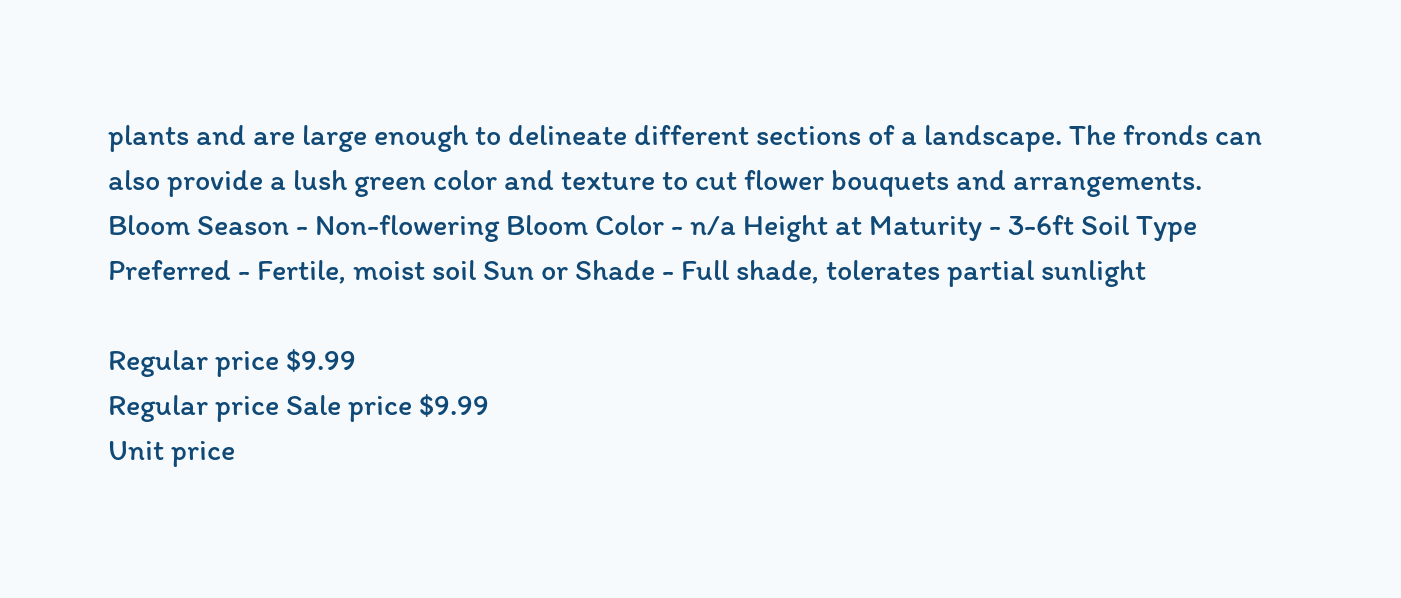plants and are large enough to delineate different sections of a landscape. The fronds can also provide a lush green color and texture to cut flower bouquets and arrangements. Bloom Season - Non-flowering Bloom Color - n/a Height at Maturity - 3-6ft Soil Type Preferred - Fertile, moist soil Sun or Shade - Full shade, tolerates partial sunlight

Regular price $9.99
Regular price Sale price $9.99
Unit price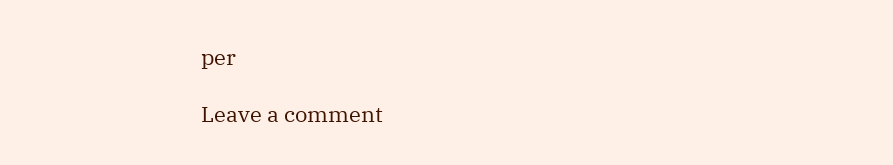per

Leave a comment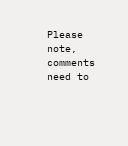Please note, comments need to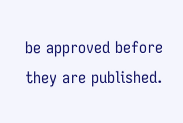be approved before they are published.